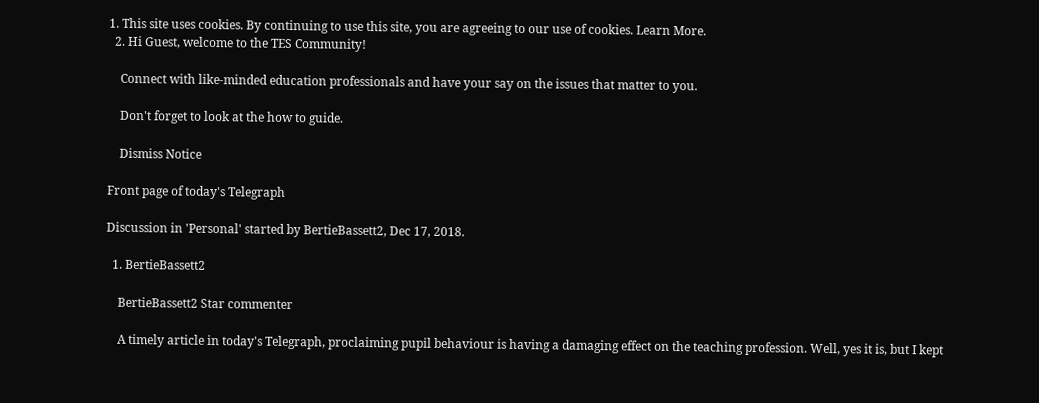1. This site uses cookies. By continuing to use this site, you are agreeing to our use of cookies. Learn More.
  2. Hi Guest, welcome to the TES Community!

    Connect with like-minded education professionals and have your say on the issues that matter to you.

    Don't forget to look at the how to guide.

    Dismiss Notice

Front page of today's Telegraph

Discussion in 'Personal' started by BertieBassett2, Dec 17, 2018.

  1. BertieBassett2

    BertieBassett2 Star commenter

    A timely article in today's Telegraph, proclaiming pupil behaviour is having a damaging effect on the teaching profession. Well, yes it is, but I kept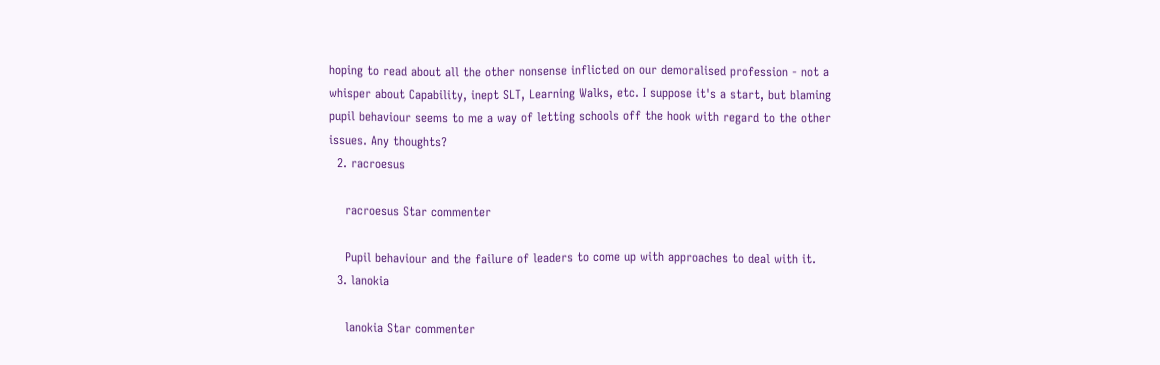hoping to read about all the other nonsense inflicted on our demoralised profession - not a whisper about Capability, inept SLT, Learning Walks, etc. I suppose it's a start, but blaming pupil behaviour seems to me a way of letting schools off the hook with regard to the other issues. Any thoughts?
  2. racroesus

    racroesus Star commenter

    Pupil behaviour and the failure of leaders to come up with approaches to deal with it.
  3. lanokia

    lanokia Star commenter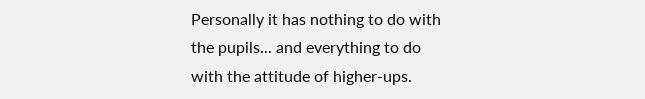Personally it has nothing to do with the pupils... and everything to do with the attitude of higher-ups.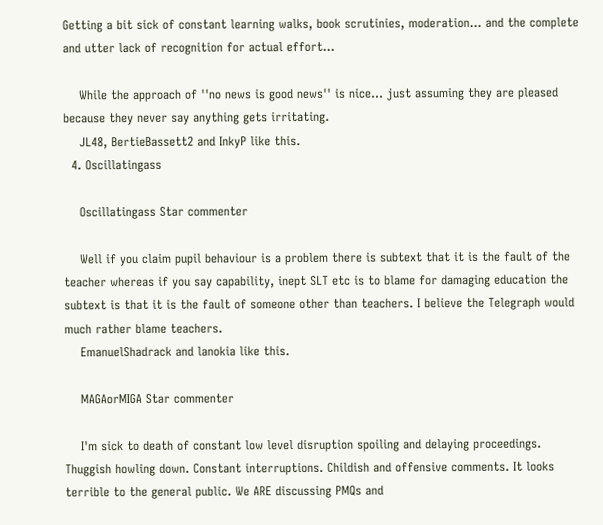Getting a bit sick of constant learning walks, book scrutinies, moderation... and the complete and utter lack of recognition for actual effort...

    While the approach of ''no news is good news'' is nice... just assuming they are pleased because they never say anything gets irritating.
    JL48, BertieBassett2 and InkyP like this.
  4. Oscillatingass

    Oscillatingass Star commenter

    Well if you claim pupil behaviour is a problem there is subtext that it is the fault of the teacher whereas if you say capability, inept SLT etc is to blame for damaging education the subtext is that it is the fault of someone other than teachers. I believe the Telegraph would much rather blame teachers.
    EmanuelShadrack and lanokia like this.

    MAGAorMIGA Star commenter

    I'm sick to death of constant low level disruption spoiling and delaying proceedings. Thuggish howling down. Constant interruptions. Childish and offensive comments. It looks terrible to the general public. We ARE discussing PMQs and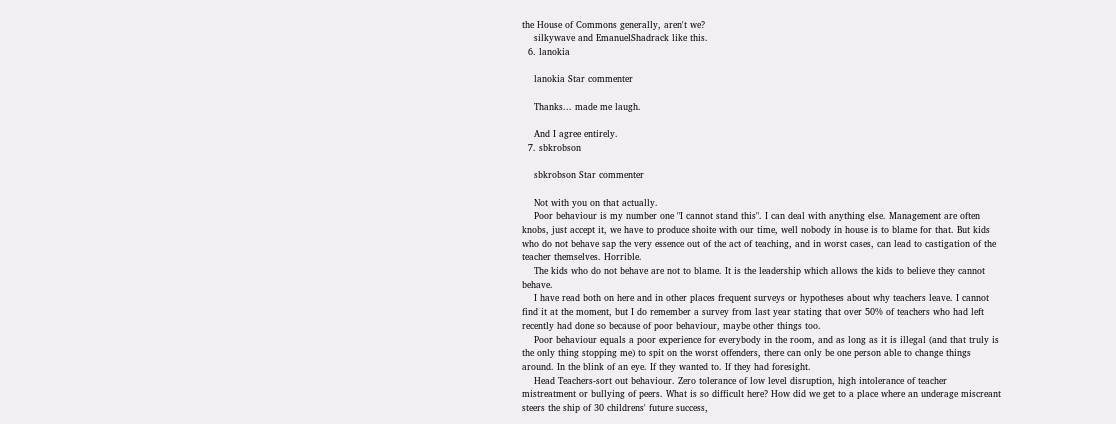the House of Commons generally, aren't we?
    silkywave and EmanuelShadrack like this.
  6. lanokia

    lanokia Star commenter

    Thanks... made me laugh.

    And I agree entirely.
  7. sbkrobson

    sbkrobson Star commenter

    Not with you on that actually.
    Poor behaviour is my number one "I cannot stand this". I can deal with anything else. Management are often knobs, just accept it, we have to produce shoite with our time, well nobody in house is to blame for that. But kids who do not behave sap the very essence out of the act of teaching, and in worst cases, can lead to castigation of the teacher themselves. Horrible.
    The kids who do not behave are not to blame. It is the leadership which allows the kids to believe they cannot behave.
    I have read both on here and in other places frequent surveys or hypotheses about why teachers leave. I cannot find it at the moment, but I do remember a survey from last year stating that over 50% of teachers who had left recently had done so because of poor behaviour, maybe other things too.
    Poor behaviour equals a poor experience for everybody in the room, and as long as it is illegal (and that truly is the only thing stopping me) to spit on the worst offenders, there can only be one person able to change things around. In the blink of an eye. If they wanted to. If they had foresight.
    Head Teachers-sort out behaviour. Zero tolerance of low level disruption, high intolerance of teacher mistreatment or bullying of peers. What is so difficult here? How did we get to a place where an underage miscreant steers the ship of 30 childrens' future success,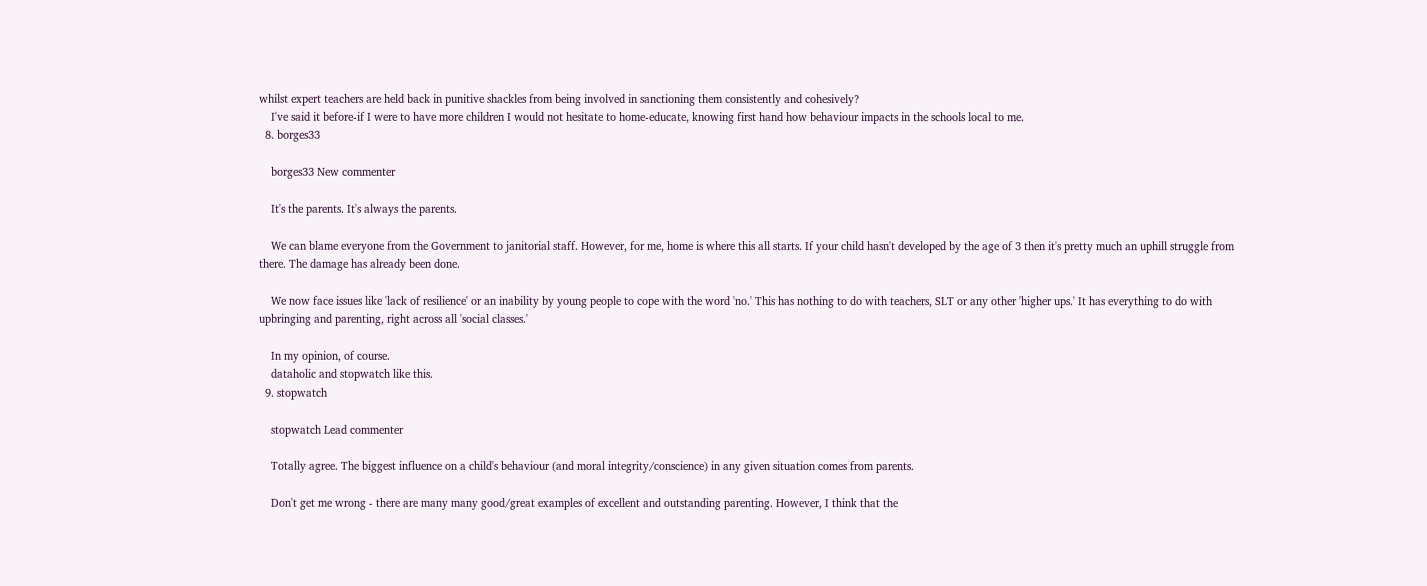whilst expert teachers are held back in punitive shackles from being involved in sanctioning them consistently and cohesively?
    I've said it before-if I were to have more children I would not hesitate to home-educate, knowing first hand how behaviour impacts in the schools local to me.
  8. borges33

    borges33 New commenter

    It's the parents. It's always the parents.

    We can blame everyone from the Government to janitorial staff. However, for me, home is where this all starts. If your child hasn't developed by the age of 3 then it's pretty much an uphill struggle from there. The damage has already been done.

    We now face issues like 'lack of resilience' or an inability by young people to cope with the word 'no.' This has nothing to do with teachers, SLT or any other 'higher ups.' It has everything to do with upbringing and parenting, right across all 'social classes.'

    In my opinion, of course.
    dataholic and stopwatch like this.
  9. stopwatch

    stopwatch Lead commenter

    Totally agree. The biggest influence on a child's behaviour (and moral integrity/conscience) in any given situation comes from parents.

    Don't get me wrong - there are many many good/great examples of excellent and outstanding parenting. However, I think that the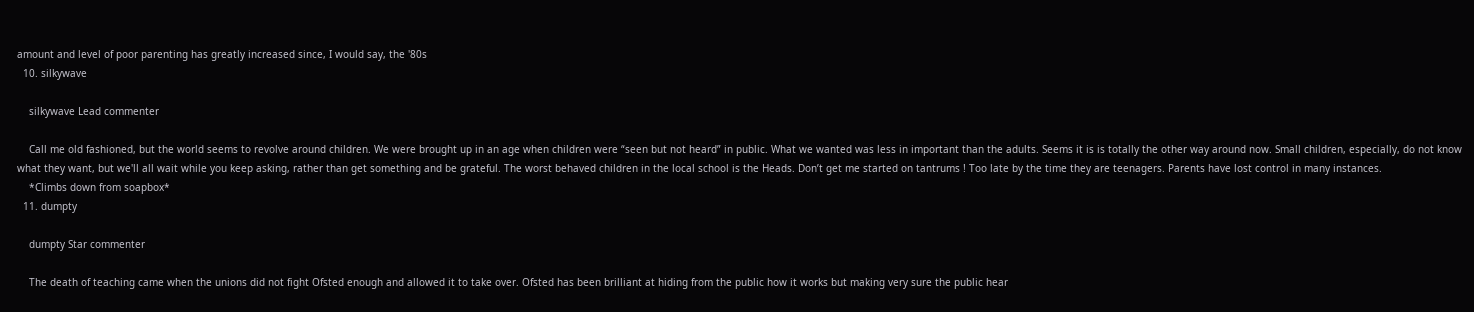amount and level of poor parenting has greatly increased since, I would say, the '80s
  10. silkywave

    silkywave Lead commenter

    Call me old fashioned, but the world seems to revolve around children. We were brought up in an age when children were “seen but not heard” in public. What we wanted was less in important than the adults. Seems it is is totally the other way around now. Small children, especially, do not know what they want, but we'll all wait while you keep asking, rather than get something and be grateful. The worst behaved children in the local school is the Heads. Don’t get me started on tantrums ! Too late by the time they are teenagers. Parents have lost control in many instances.
    *Climbs down from soapbox*
  11. dumpty

    dumpty Star commenter

    The death of teaching came when the unions did not fight Ofsted enough and allowed it to take over. Ofsted has been brilliant at hiding from the public how it works but making very sure the public hear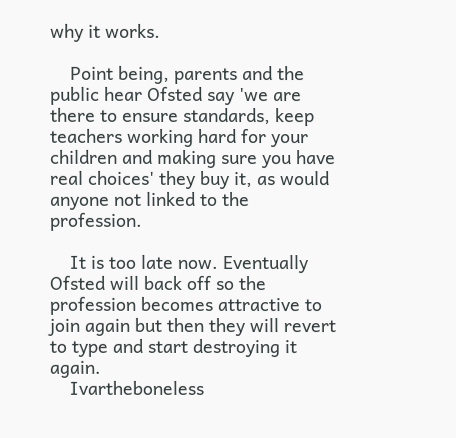why it works.

    Point being, parents and the public hear Ofsted say 'we are there to ensure standards, keep teachers working hard for your children and making sure you have real choices' they buy it, as would anyone not linked to the profession.

    It is too late now. Eventually Ofsted will back off so the profession becomes attractive to join again but then they will revert to type and start destroying it again.
    Ivartheboneless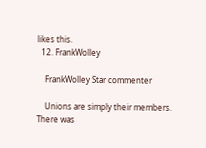likes this.
  12. FrankWolley

    FrankWolley Star commenter

    Unions are simply their members. There was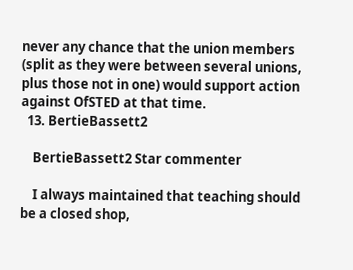never any chance that the union members (split as they were between several unions, plus those not in one) would support action against OfSTED at that time.
  13. BertieBassett2

    BertieBassett2 Star commenter

    I always maintained that teaching should be a closed shop,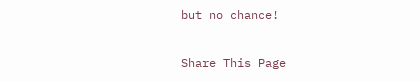but no chance!

Share This Page